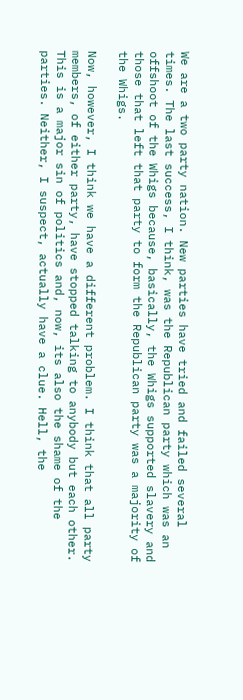We are a two party nation. New parties have tried and failed several times. The last success, I think, was the Republican party which was an offshoot of the Whigs because, basically, the Whigs supported slavery and those that left that party to form the Republican party was a majority of the Whigs.

Now, however, I think we have a different problem. I think that all party members, of either party, have stopped talking to anybody but each other. This is a major sin of politics and, now, its also the shame of the parties. Neither, I suspect, actually have a clue. Hell, the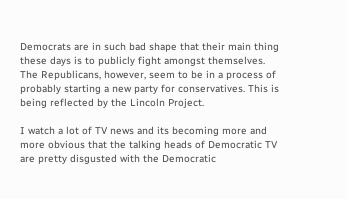Democrats are in such bad shape that their main thing these days is to publicly fight amongst themselves. The Republicans, however, seem to be in a process of probably starting a new party for conservatives. This is being reflected by the Lincoln Project.

I watch a lot of TV news and its becoming more and more obvious that the talking heads of Democratic TV are pretty disgusted with the Democratic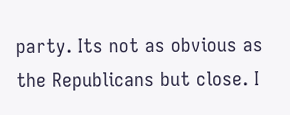party. Its not as obvious as the Republicans but close. I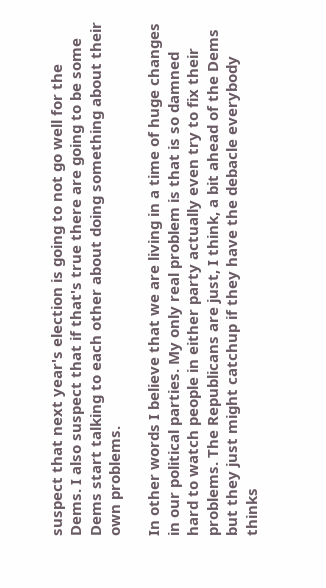suspect that next year's election is going to not go well for the Dems. I also suspect that if that's true there are going to be some Dems start talking to each other about doing something about their own problems.

In other words I believe that we are living in a time of huge changes in our political parties. My only real problem is that is so damned hard to watch people in either party actually even try to fix their problems. The Republicans are just, I think, a bit ahead of the Dems but they just might catchup if they have the debacle everybody thinks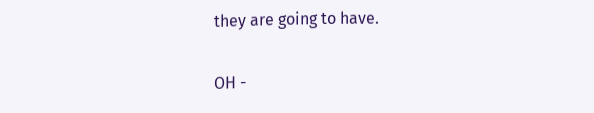they are going to have.

OH -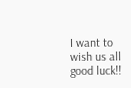I want to wish us all good luck!!